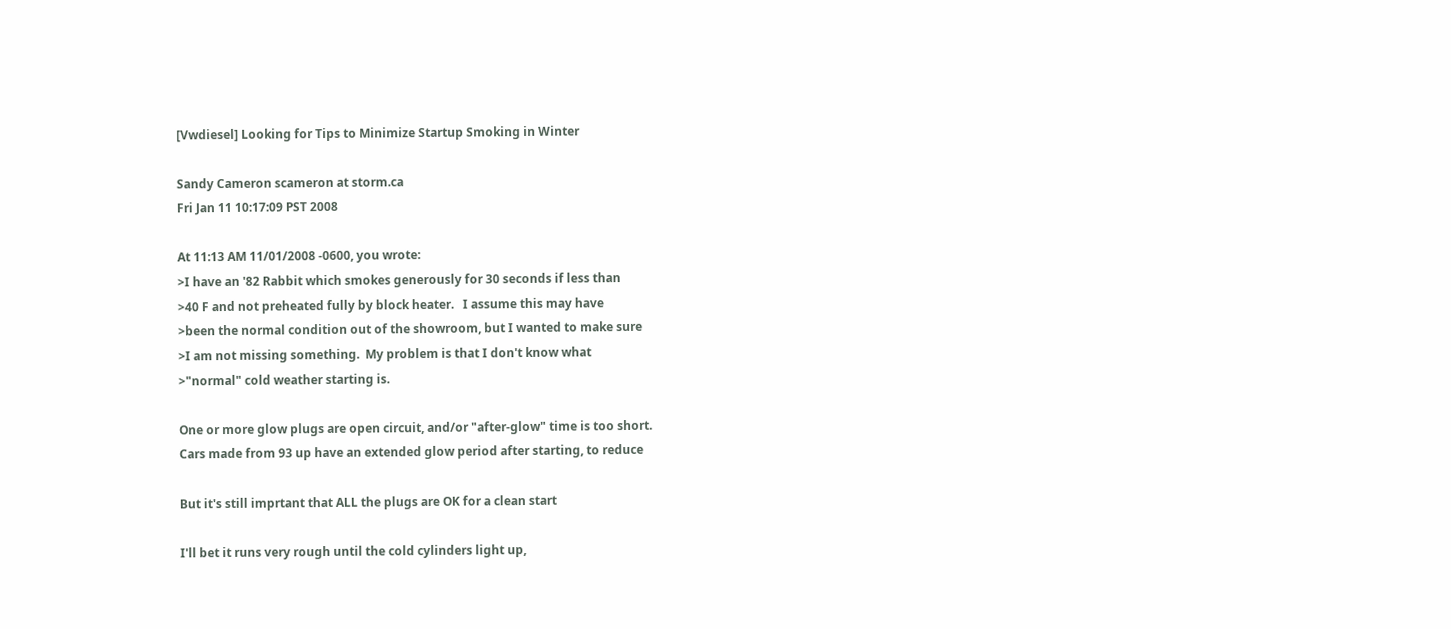[Vwdiesel] Looking for Tips to Minimize Startup Smoking in Winter

Sandy Cameron scameron at storm.ca
Fri Jan 11 10:17:09 PST 2008

At 11:13 AM 11/01/2008 -0600, you wrote:
>I have an '82 Rabbit which smokes generously for 30 seconds if less than
>40 F and not preheated fully by block heater.   I assume this may have
>been the normal condition out of the showroom, but I wanted to make sure
>I am not missing something.  My problem is that I don't know what
>"normal" cold weather starting is.

One or more glow plugs are open circuit, and/or "after-glow" time is too short.
Cars made from 93 up have an extended glow period after starting, to reduce

But it's still imprtant that ALL the plugs are OK for a clean start

I'll bet it runs very rough until the cold cylinders light up,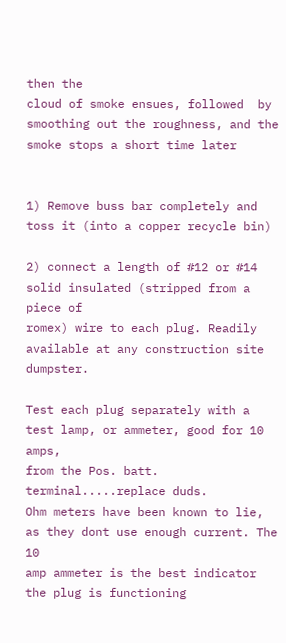then the
cloud of smoke ensues, followed  by smoothing out the roughness, and the
smoke stops a short time later


1) Remove buss bar completely and toss it (into a copper recycle bin)

2) connect a length of #12 or #14 solid insulated (stripped from a piece of
romex) wire to each plug. Readily available at any construction site dumpster.

Test each plug separately with a test lamp, or ammeter, good for 10 amps,
from the Pos. batt. terminal.....replace duds.
Ohm meters have been known to lie, as they dont use enough current. The 10
amp ammeter is the best indicator the plug is functioning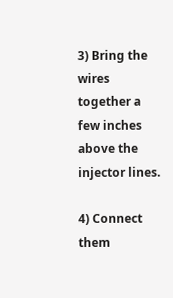3) Bring the wires together a few inches above the injector lines.

4) Connect them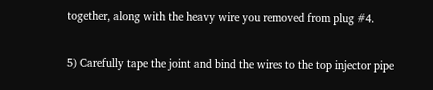together, along with the heavy wire you removed from plug #4.

5) Carefully tape the joint and bind the wires to the top injector pipe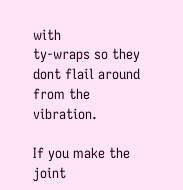with
ty-wraps so they dont flail around from the vibration.

If you make the joint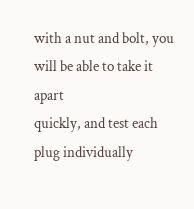with a nut and bolt, you will be able to take it apart
quickly, and test each plug individually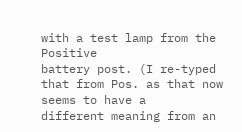with a test lamp from the Positive
battery post. (I re-typed that from Pos. as that now seems to have a
different meaning from an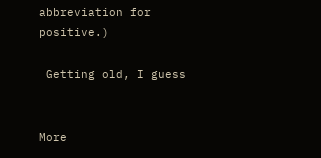abbreviation for positive.)

 Getting old, I guess


More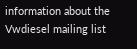information about the Vwdiesel mailing list